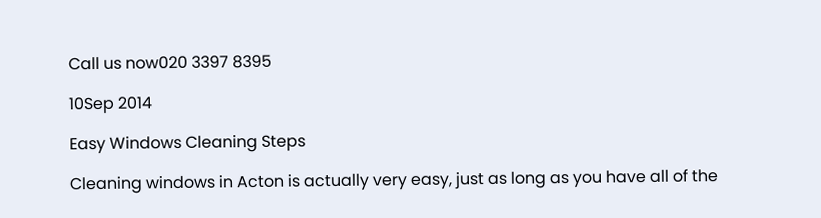Call us now020 3397 8395

10Sep 2014

Easy Windows Cleaning Steps

Cleaning windows in Acton is actually very easy, just as long as you have all of the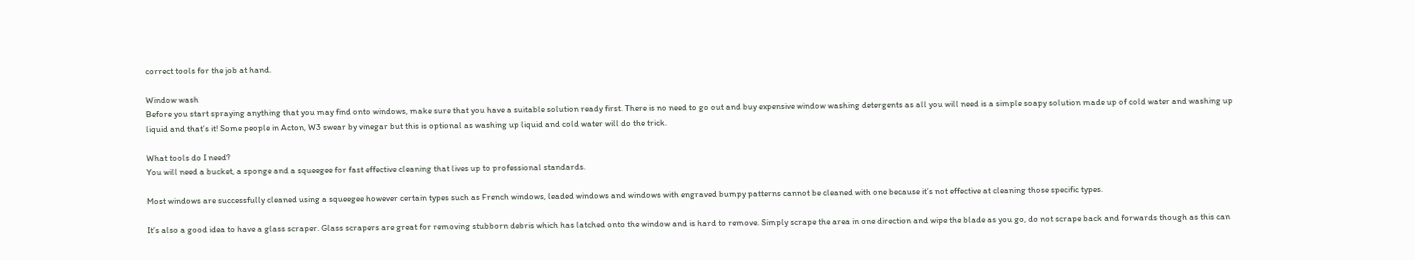correct tools for the job at hand.

Window wash
Before you start spraying anything that you may find onto windows, make sure that you have a suitable solution ready first. There is no need to go out and buy expensive window washing detergents as all you will need is a simple soapy solution made up of cold water and washing up liquid and that’s it! Some people in Acton, W3 swear by vinegar but this is optional as washing up liquid and cold water will do the trick.

What tools do I need?
You will need a bucket, a sponge and a squeegee for fast effective cleaning that lives up to professional standards.

Most windows are successfully cleaned using a squeegee however certain types such as French windows, leaded windows and windows with engraved bumpy patterns cannot be cleaned with one because it’s not effective at cleaning those specific types.

It’s also a good idea to have a glass scraper. Glass scrapers are great for removing stubborn debris which has latched onto the window and is hard to remove. Simply scrape the area in one direction and wipe the blade as you go, do not scrape back and forwards though as this can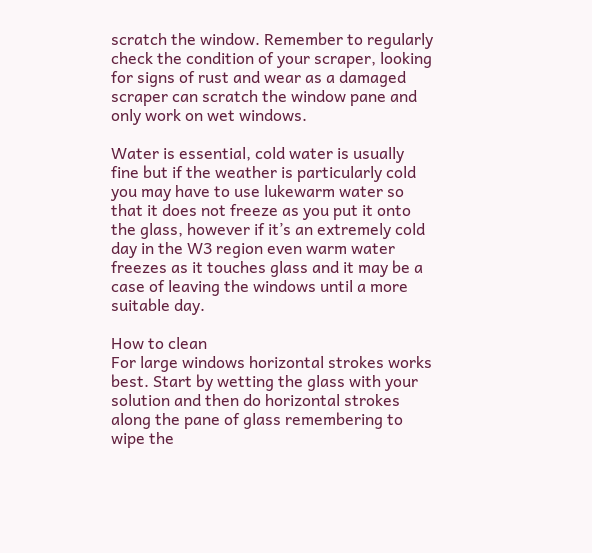scratch the window. Remember to regularly check the condition of your scraper, looking for signs of rust and wear as a damaged scraper can scratch the window pane and only work on wet windows.

Water is essential, cold water is usually fine but if the weather is particularly cold you may have to use lukewarm water so that it does not freeze as you put it onto the glass, however if it’s an extremely cold day in the W3 region even warm water freezes as it touches glass and it may be a case of leaving the windows until a more suitable day.

How to clean
For large windows horizontal strokes works best. Start by wetting the glass with your solution and then do horizontal strokes along the pane of glass remembering to wipe the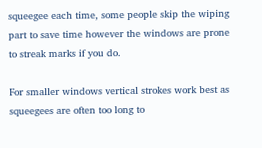squeegee each time, some people skip the wiping part to save time however the windows are prone to streak marks if you do.

For smaller windows vertical strokes work best as squeegees are often too long to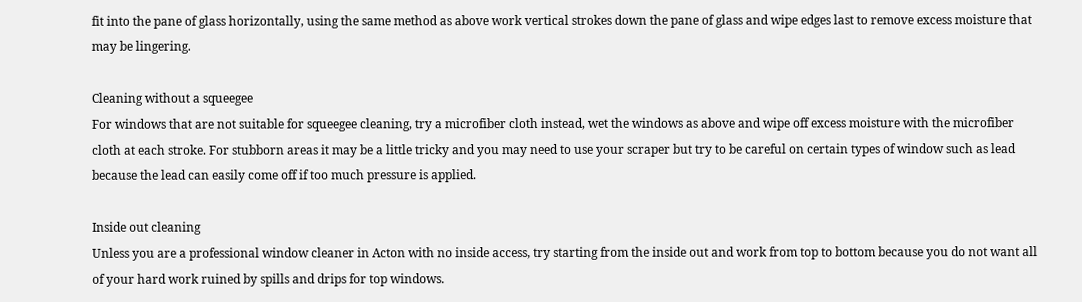fit into the pane of glass horizontally, using the same method as above work vertical strokes down the pane of glass and wipe edges last to remove excess moisture that may be lingering.

Cleaning without a squeegee
For windows that are not suitable for squeegee cleaning, try a microfiber cloth instead, wet the windows as above and wipe off excess moisture with the microfiber cloth at each stroke. For stubborn areas it may be a little tricky and you may need to use your scraper but try to be careful on certain types of window such as lead because the lead can easily come off if too much pressure is applied.

Inside out cleaning
Unless you are a professional window cleaner in Acton with no inside access, try starting from the inside out and work from top to bottom because you do not want all of your hard work ruined by spills and drips for top windows.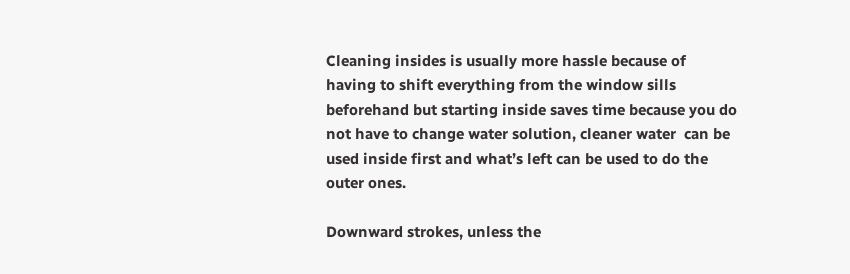Cleaning insides is usually more hassle because of having to shift everything from the window sills beforehand but starting inside saves time because you do not have to change water solution, cleaner water  can be used inside first and what’s left can be used to do the outer ones.

Downward strokes, unless the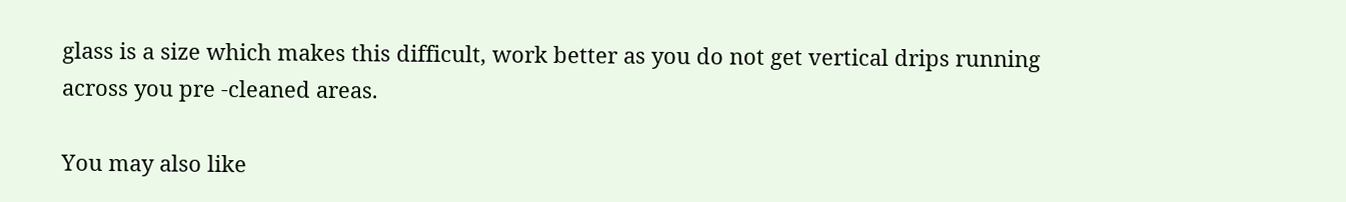glass is a size which makes this difficult, work better as you do not get vertical drips running across you pre -cleaned areas.

You may also like